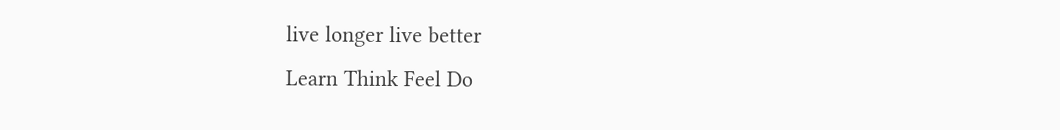live longer live better
Learn Think Feel Do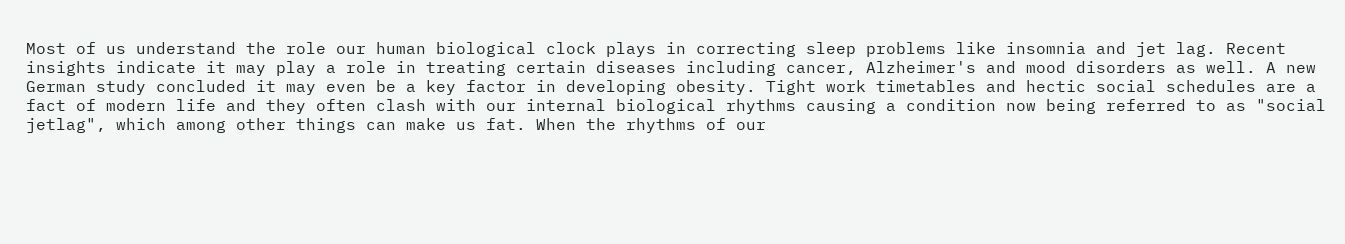Most of us understand the role our human biological clock plays in correcting sleep problems like insomnia and jet lag. Recent insights indicate it may play a role in treating certain diseases including cancer, Alzheimer's and mood disorders as well. A new German study concluded it may even be a key factor in developing obesity. Tight work timetables and hectic social schedules are a fact of modern life and they often clash with our internal biological rhythms causing a condition now being referred to as "social jetlag", which among other things can make us fat. When the rhythms of our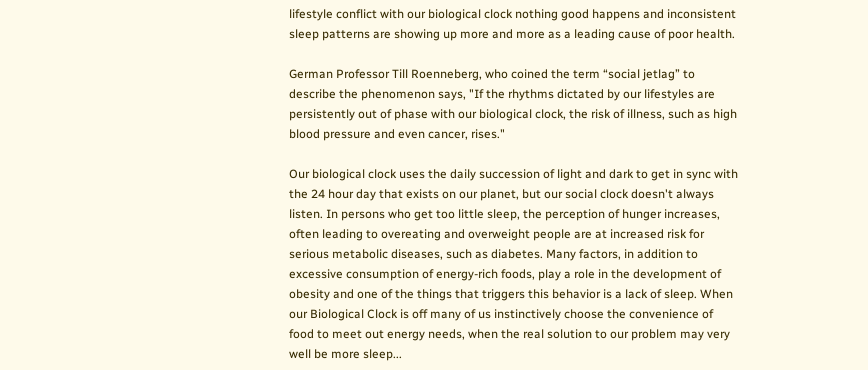lifestyle conflict with our biological clock nothing good happens and inconsistent sleep patterns are showing up more and more as a leading cause of poor health.

German Professor Till Roenneberg, who coined the term “social jetlag” to describe the phenomenon says, "If the rhythms dictated by our lifestyles are persistently out of phase with our biological clock, the risk of illness, such as high blood pressure and even cancer, rises."

Our biological clock uses the daily succession of light and dark to get in sync with the 24 hour day that exists on our planet, but our social clock doesn't always listen. In persons who get too little sleep, the perception of hunger increases, often leading to overeating and overweight people are at increased risk for serious metabolic diseases, such as diabetes. Many factors, in addition to excessive consumption of energy-rich foods, play a role in the development of obesity and one of the things that triggers this behavior is a lack of sleep. When our Biological Clock is off many of us instinctively choose the convenience of food to meet out energy needs, when the real solution to our problem may very well be more sleep...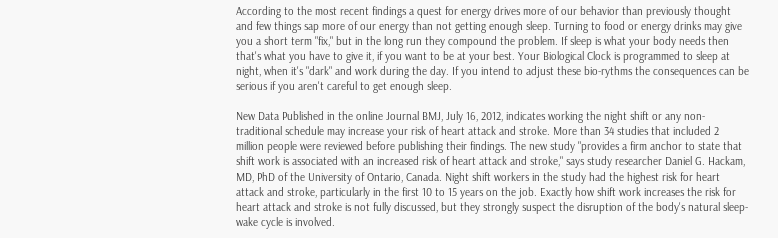According to the most recent findings a quest for energy drives more of our behavior than previously thought and few things sap more of our energy than not getting enough sleep. Turning to food or energy drinks may give you a short term "fix," but in the long run they compound the problem. If sleep is what your body needs then that's what you have to give it, if you want to be at your best. Your Biological Clock is programmed to sleep at night, when it's "dark" and work during the day. If you intend to adjust these bio-rythms the consequences can be serious if you aren't careful to get enough sleep.

New Data Published in the online Journal BMJ, July 16, 2012, indicates working the night shift or any non-traditional schedule may increase your risk of heart attack and stroke. More than 34 studies that included 2 million people were reviewed before publishing their findings. The new study "provides a firm anchor to state that shift work is associated with an increased risk of heart attack and stroke," says study researcher Daniel G. Hackam, MD, PhD of the University of Ontario, Canada. Night shift workers in the study had the highest risk for heart attack and stroke, particularly in the first 10 to 15 years on the job. Exactly how shift work increases the risk for heart attack and stroke is not fully discussed, but they strongly suspect the disruption of the body's natural sleep-wake cycle is involved.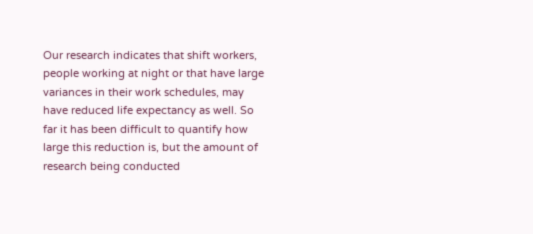Our research indicates that shift workers, people working at night or that have large variances in their work schedules, may have reduced life expectancy as well. So far it has been difficult to quantify how large this reduction is, but the amount of research being conducted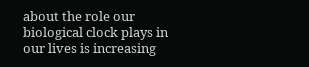about the role our biological clock plays in our lives is increasing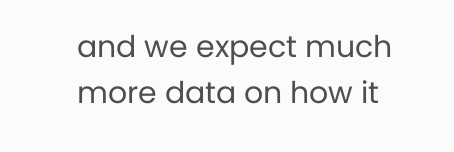and we expect much more data on how it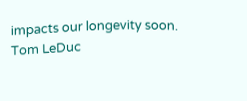impacts our longevity soon. Tom LeDuc